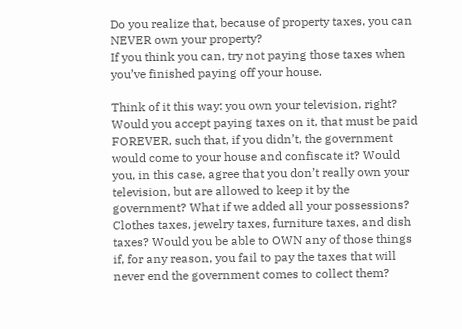Do you realize that, because of property taxes, you can NEVER own your property?
If you think you can, try not paying those taxes when you’ve finished paying off your house.

Think of it this way: you own your television, right? Would you accept paying taxes on it, that must be paid FOREVER, such that, if you didn’t, the government would come to your house and confiscate it? Would you, in this case, agree that you don’t really own your television, but are allowed to keep it by the government? What if we added all your possessions? Clothes taxes, jewelry taxes, furniture taxes, and dish taxes? Would you be able to OWN any of those things if, for any reason, you fail to pay the taxes that will never end the government comes to collect them?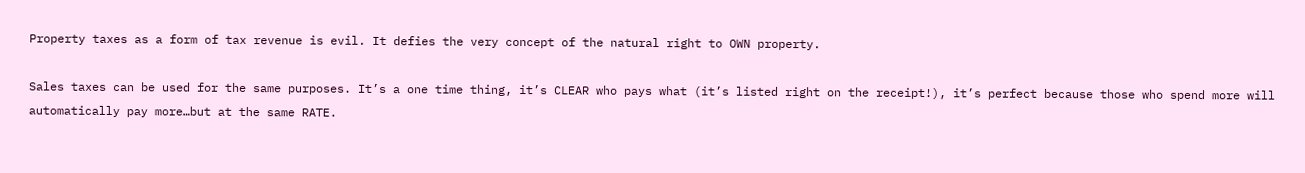Property taxes as a form of tax revenue is evil. It defies the very concept of the natural right to OWN property.

Sales taxes can be used for the same purposes. It’s a one time thing, it’s CLEAR who pays what (it’s listed right on the receipt!), it’s perfect because those who spend more will automatically pay more…but at the same RATE.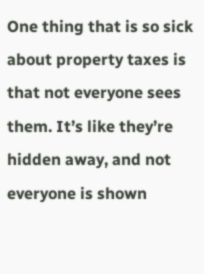One thing that is so sick about property taxes is that not everyone sees them. It’s like they’re hidden away, and not everyone is shown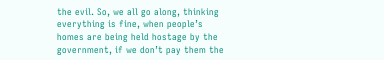the evil. So, we all go along, thinking everything is fine, when people’s homes are being held hostage by the government, if we don’t pay them the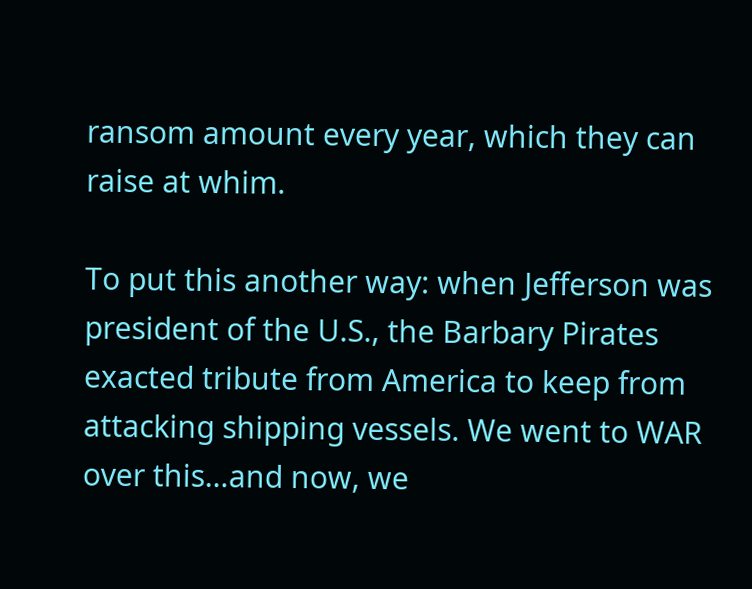ransom amount every year, which they can raise at whim.

To put this another way: when Jefferson was president of the U.S., the Barbary Pirates exacted tribute from America to keep from attacking shipping vessels. We went to WAR over this…and now, we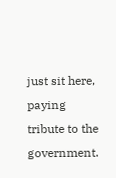just sit here, paying tribute to the government.